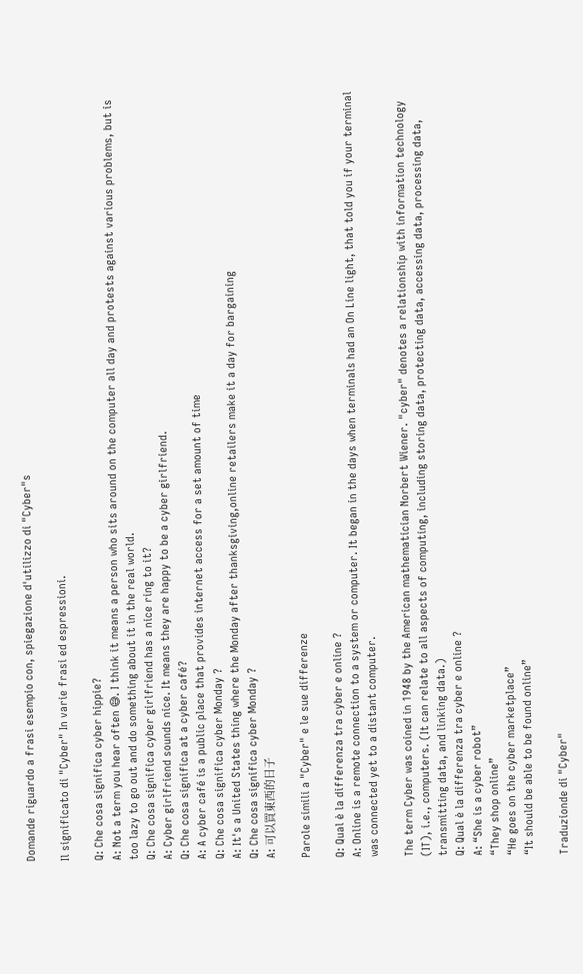Domande riguardo a frasi esempio con, spiegazione d'utilizzo di "Cyber"s

Il significato di "Cyber" In varie frasi ed espressioni.

Q: Che cosa significa cyber hippie?
A: Not a term you hear often 😅. I think it means a person who sits around on the computer all day and protests against various problems, but is too lazy to go out and do something about it in the real world.
Q: Che cosa significa cyber girlfriend has a nice ring to it?
A: Cyber girlfriend sounds nice. It means they are happy to be a cyber girlfriend.
Q: Che cosa significa at a cyber café?
A: A cyber café is a public place that provides internet access for a set amount of time
Q: Che cosa significa cyber Monday ?
A: It's a United States thing where the Monday after thanksgiving,online retailers make it a day for bargaining
Q: Che cosa significa cyber Monday ?
A: 可以買東西的日子

Parole simili a "Cyber" e le sue differenze

Q: Qual è la differenza tra cyber e online ?
A: Online is a remote connection to a system or computer. It began in the days when terminals had an On Line light, that told you if your terminal was connected yet to a distant computer.

The term Cyber was coined in 1948 by the American mathematician Norbert Wiener. "cyber" denotes a relationship with information technology (IT), i.e., computers. (It can relate to all aspects of computing, including storing data, protecting data, accessing data, processing data, transmitting data, and linking data.)
Q: Qual è la differenza tra cyber e online ?
A: “She is a cyber robot”
“They shop online”
“He goes on the cyber marketplace”
“It should be able to be found online”

Traduzionde di "Cyber"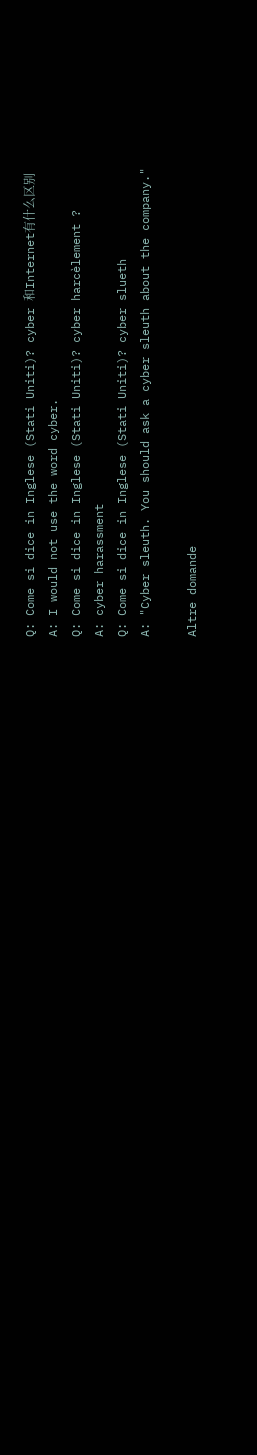Q: Come si dice in Inglese (Stati Uniti)? cyber 和Internet有什么区别
A: I would not use the word cyber.
Q: Come si dice in Inglese (Stati Uniti)? cyber harcèlement ?
A: cyber harassment
Q: Come si dice in Inglese (Stati Uniti)? cyber slueth
A: "Cyber sleuth. You should ask a cyber sleuth about the company."

Altre domande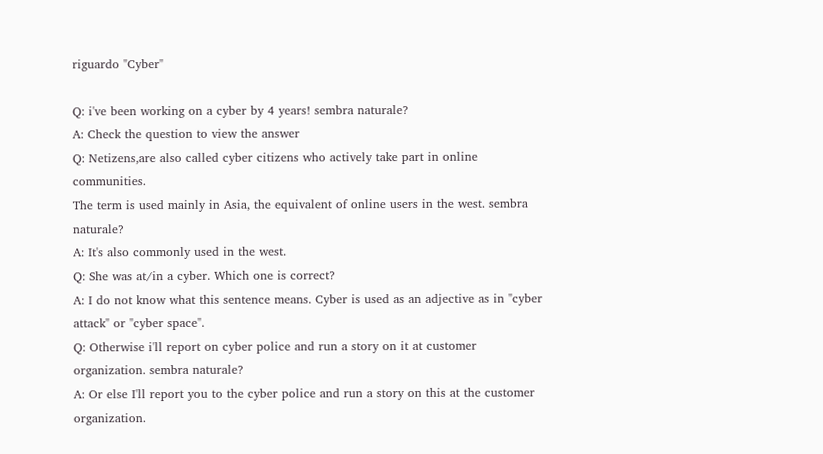riguardo "Cyber"

Q: i've been working on a cyber by 4 years! sembra naturale?
A: Check the question to view the answer
Q: Netizens,are also called cyber citizens who actively take part in online communities.
The term is used mainly in Asia, the equivalent of online users in the west. sembra naturale?
A: It's also commonly used in the west.
Q: She was at/in a cyber. Which one is correct?
A: I do not know what this sentence means. Cyber is used as an adjective as in "cyber attack" or "cyber space".
Q: Otherwise i'll report on cyber police and run a story on it at customer organization. sembra naturale?
A: Or else I'll report you to the cyber police and run a story on this at the customer organization.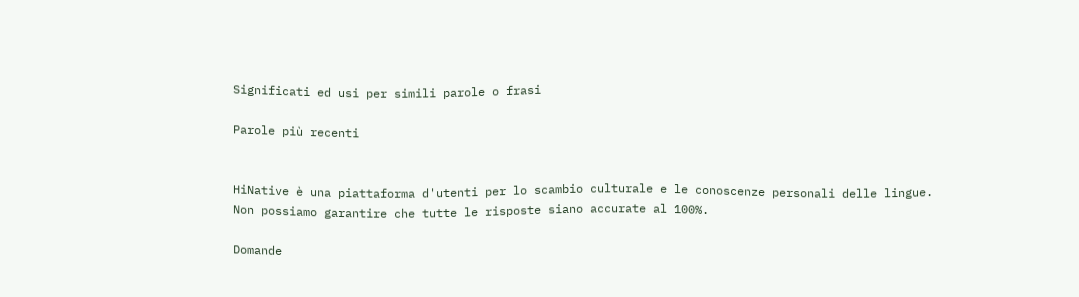Significati ed usi per simili parole o frasi

Parole più recenti


HiNative è una piattaforma d'utenti per lo scambio culturale e le conoscenze personali delle lingue. Non possiamo garantire che tutte le risposte siano accurate al 100%.

Domande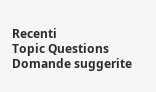Recenti
Topic Questions
Domande suggerite